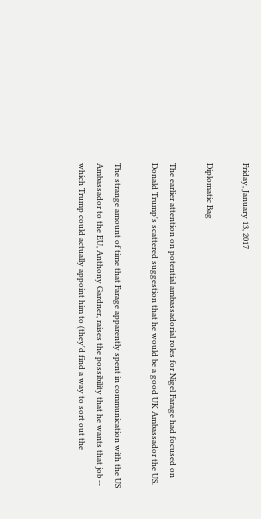Friday, January 13, 2017

Diplomatic Bag

The earlier attention on potential ambassadorial roles for Nigel Farage had focused on Donald Trump's scattered suggestion that he would be a good UK Ambassador the US.

The strange amount of time that Farage apparently spent in communication with the US Ambassador to the EU, Anthony Gardner, raises the possibility that he wants that job -- which Trump could actually appoint him to (they'd find a way to sort out the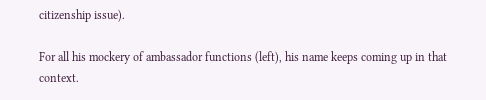citizenship issue).

For all his mockery of ambassador functions (left), his name keeps coming up in that context.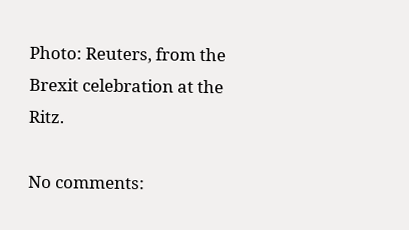Photo: Reuters, from the Brexit celebration at the Ritz.

No comments: